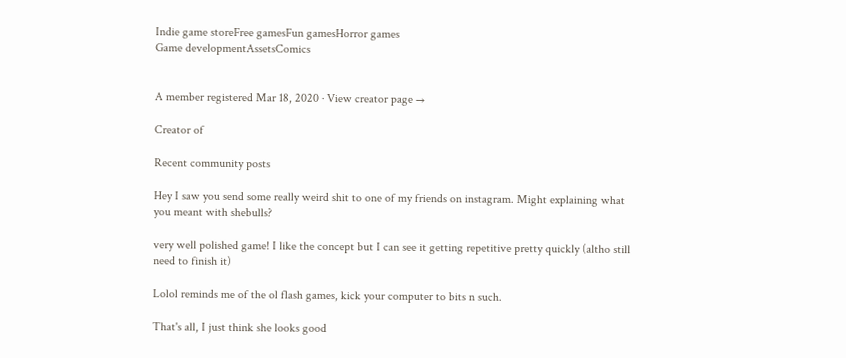Indie game storeFree gamesFun gamesHorror games
Game developmentAssetsComics


A member registered Mar 18, 2020 · View creator page →

Creator of

Recent community posts

Hey I saw you send some really weird shit to one of my friends on instagram. Might explaining what you meant with shebulls?

very well polished game! I like the concept but I can see it getting repetitive pretty quickly (altho still need to finish it)

Lolol reminds me of the ol flash games, kick your computer to bits n such.

That's all, I just think she looks good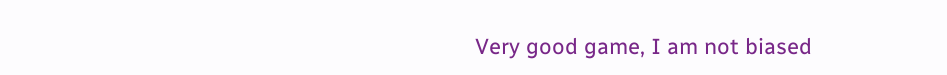Very good game, I am not biased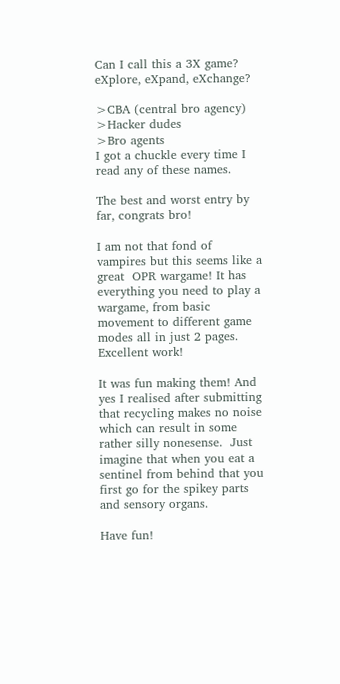Can I call this a 3X game? eXplore, eXpand, eXchange?

>CBA (central bro agency)
>Hacker dudes
>Bro agents
I got a chuckle every time I read any of these names.

The best and worst entry by far, congrats bro!

I am not that fond of vampires but this seems like a great  OPR wargame! It has everything you need to play a wargame, from basic movement to different game modes all in just 2 pages. Excellent work!

It was fun making them! And yes I realised after submitting that recycling makes no noise which can result in some rather silly nonesense.  Just imagine that when you eat a sentinel from behind that you first go for the spikey parts and sensory organs.

Have fun!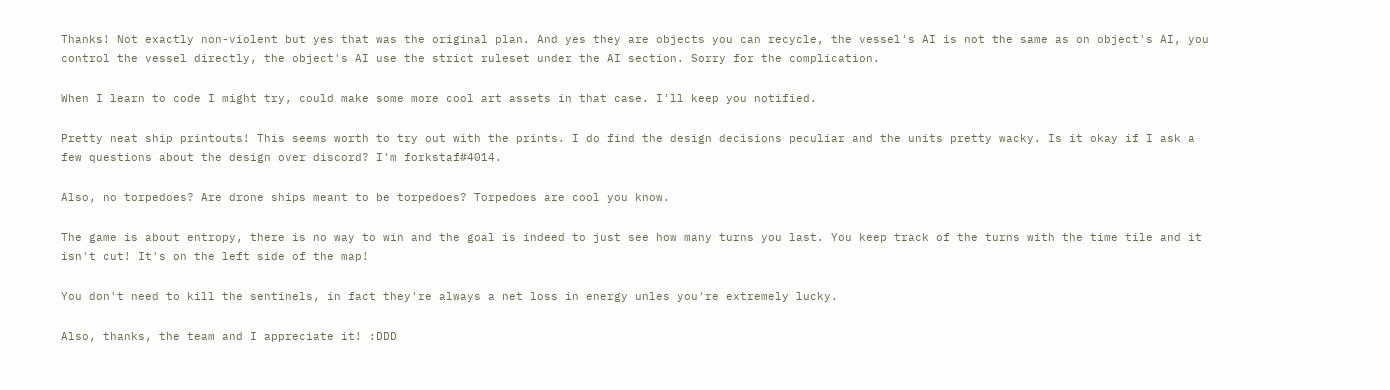Thanks! Not exactly non-violent but yes that was the original plan. And yes they are objects you can recycle, the vessel's AI is not the same as on object's AI, you control the vessel directly, the object's AI use the strict ruleset under the AI section. Sorry for the complication.

When I learn to code I might try, could make some more cool art assets in that case. I'll keep you notified.

Pretty neat ship printouts! This seems worth to try out with the prints. I do find the design decisions peculiar and the units pretty wacky. Is it okay if I ask a few questions about the design over discord? I'm forkstaf#4014.

Also, no torpedoes? Are drone ships meant to be torpedoes? Torpedoes are cool you know.

The game is about entropy, there is no way to win and the goal is indeed to just see how many turns you last. You keep track of the turns with the time tile and it isn't cut! It's on the left side of the map!

You don't need to kill the sentinels, in fact they're always a net loss in energy unles you're extremely lucky.

Also, thanks, the team and I appreciate it! :DDD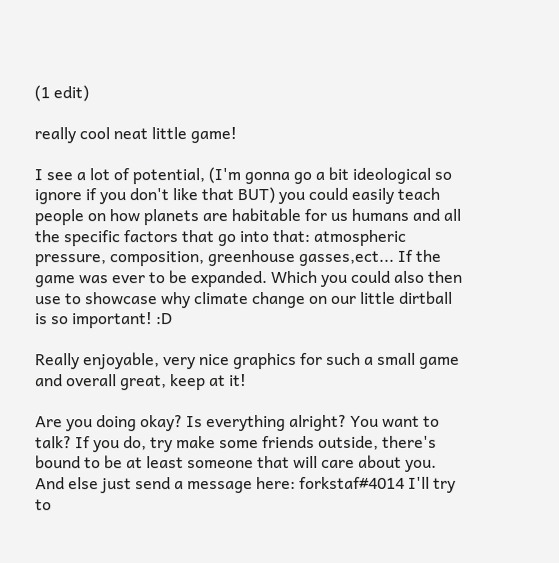(1 edit)

really cool neat little game!

I see a lot of potential, (I'm gonna go a bit ideological so ignore if you don't like that BUT) you could easily teach people on how planets are habitable for us humans and all the specific factors that go into that: atmospheric pressure, composition, greenhouse gasses,ect... If the game was ever to be expanded. Which you could also then use to showcase why climate change on our little dirtball is so important! :D

Really enjoyable, very nice graphics for such a small game and overall great, keep at it!

Are you doing okay? Is everything alright? You want to talk? If you do, try make some friends outside, there's bound to be at least someone that will care about you. And else just send a message here: forkstaf#4014 I'll try to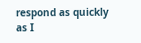respond as quickly as I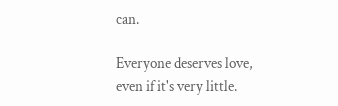can.

Everyone deserves love, even if it's very little.